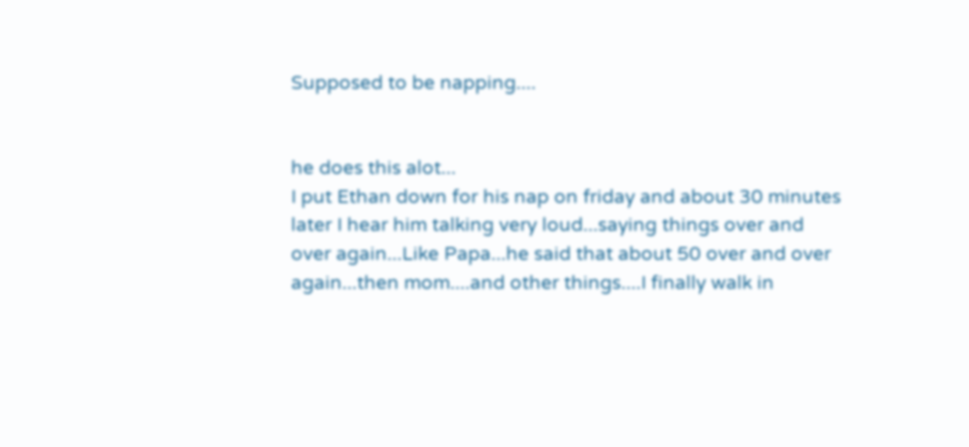Supposed to be napping....


he does this alot...
I put Ethan down for his nap on friday and about 30 minutes later I hear him talking very loud...saying things over and over again...Like Papa...he said that about 50 over and over again...then mom....and other things....I finally walk in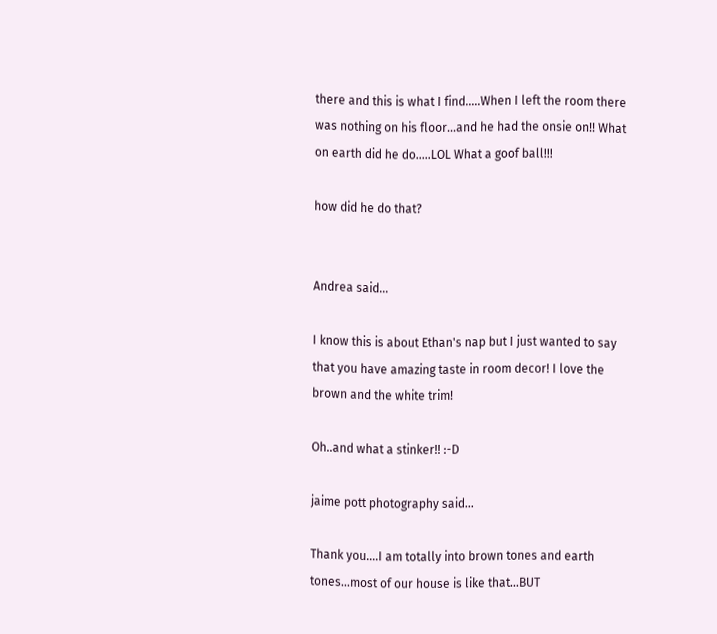there and this is what I find.....When I left the room there was nothing on his floor...and he had the onsie on!! What on earth did he do.....LOL What a goof ball!!!

how did he do that?


Andrea said...

I know this is about Ethan's nap but I just wanted to say that you have amazing taste in room decor! I love the brown and the white trim!

Oh..and what a stinker!! :-D

jaime pott photography said...

Thank you....I am totally into brown tones and earth tones...most of our house is like that...BUT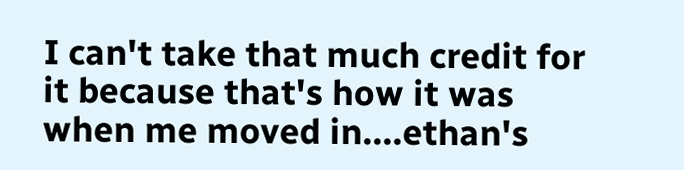I can't take that much credit for it because that's how it was when me moved in....ethan's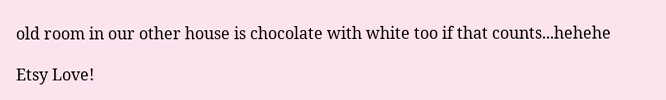old room in our other house is chocolate with white too if that counts...hehehe

Etsy Love!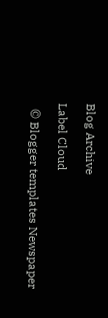Blog Archive

Label Cloud

  © Blogger templates Newspaper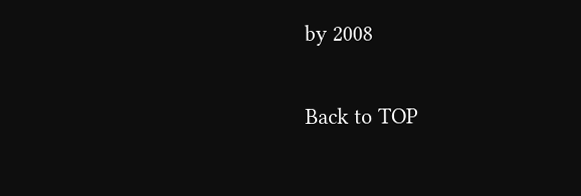by 2008

Back to TOP